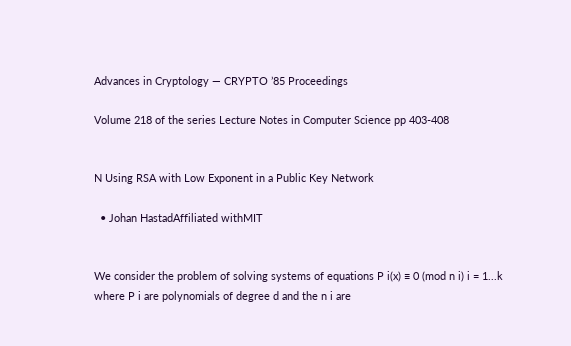Advances in Cryptology — CRYPTO ’85 Proceedings

Volume 218 of the series Lecture Notes in Computer Science pp 403-408


N Using RSA with Low Exponent in a Public Key Network

  • Johan HastadAffiliated withMIT


We consider the problem of solving systems of equations P i(x) ≡ 0 (mod n i) i = 1...k where P i are polynomials of degree d and the n i are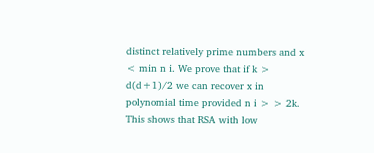distinct relatively prime numbers and x < min n i. We prove that if k > d(d+1)/2 we can recover x in polynomial time provided n i > > 2k. This shows that RSA with low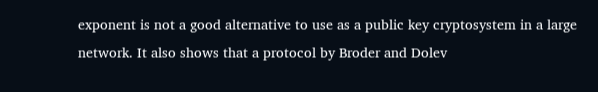exponent is not a good alternative to use as a public key cryptosystem in a large network. It also shows that a protocol by Broder and Dolev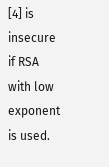[4] is insecure if RSA with low exponent is used.